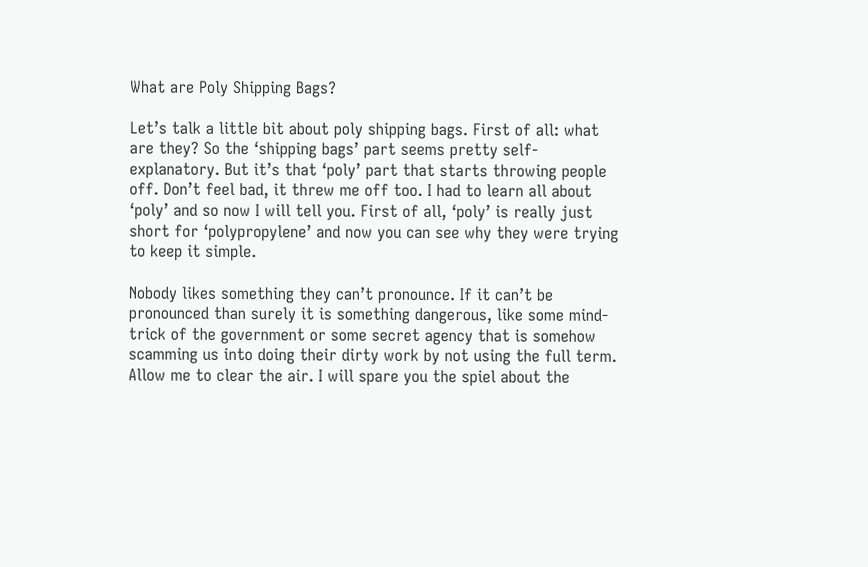What are Poly Shipping Bags?

Let’s talk a little bit about poly shipping bags. First of all: what are they? So the ‘shipping bags’ part seems pretty self-explanatory. But it’s that ‘poly’ part that starts throwing people off. Don’t feel bad, it threw me off too. I had to learn all about ‘poly’ and so now I will tell you. First of all, ‘poly’ is really just short for ‘polypropylene’ and now you can see why they were trying to keep it simple.

Nobody likes something they can’t pronounce. If it can’t be pronounced than surely it is something dangerous, like some mind-trick of the government or some secret agency that is somehow scamming us into doing their dirty work by not using the full term. Allow me to clear the air. I will spare you the spiel about the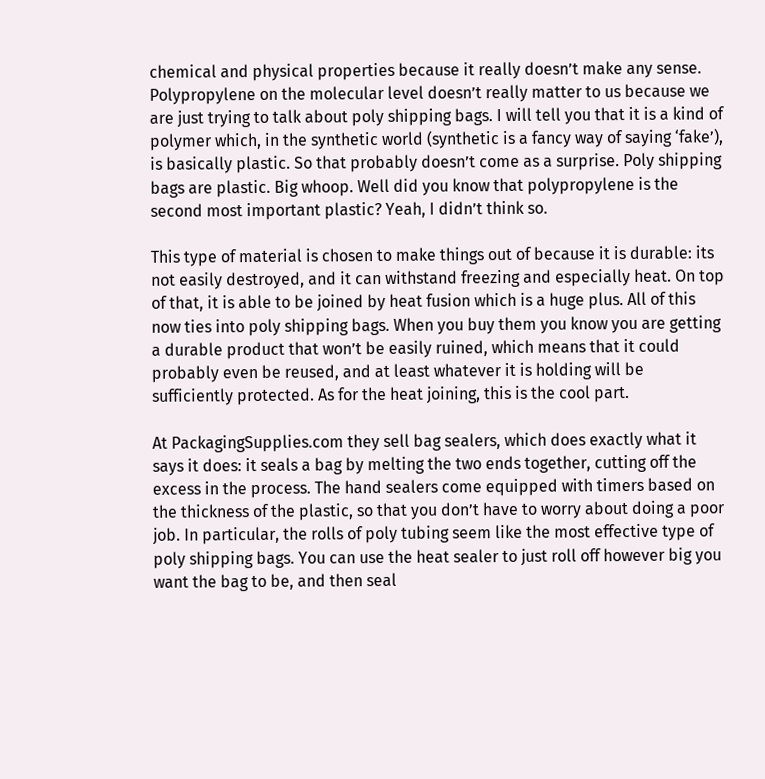chemical and physical properties because it really doesn’t make any sense. Polypropylene on the molecular level doesn’t really matter to us because we are just trying to talk about poly shipping bags. I will tell you that it is a kind of polymer which, in the synthetic world (synthetic is a fancy way of saying ‘fake’), is basically plastic. So that probably doesn’t come as a surprise. Poly shipping bags are plastic. Big whoop. Well did you know that polypropylene is the second most important plastic? Yeah, I didn’t think so.

This type of material is chosen to make things out of because it is durable: its not easily destroyed, and it can withstand freezing and especially heat. On top of that, it is able to be joined by heat fusion which is a huge plus. All of this now ties into poly shipping bags. When you buy them you know you are getting a durable product that won’t be easily ruined, which means that it could probably even be reused, and at least whatever it is holding will be sufficiently protected. As for the heat joining, this is the cool part.

At PackagingSupplies.com they sell bag sealers, which does exactly what it says it does: it seals a bag by melting the two ends together, cutting off the excess in the process. The hand sealers come equipped with timers based on the thickness of the plastic, so that you don’t have to worry about doing a poor job. In particular, the rolls of poly tubing seem like the most effective type of poly shipping bags. You can use the heat sealer to just roll off however big you want the bag to be, and then seal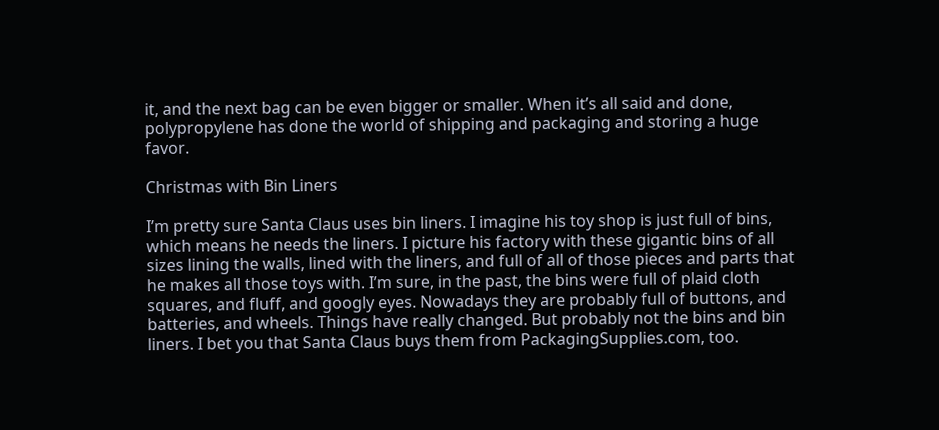it, and the next bag can be even bigger or smaller. When it’s all said and done, polypropylene has done the world of shipping and packaging and storing a huge favor.

Christmas with Bin Liners

I’m pretty sure Santa Claus uses bin liners. I imagine his toy shop is just full of bins, which means he needs the liners. I picture his factory with these gigantic bins of all sizes lining the walls, lined with the liners, and full of all of those pieces and parts that he makes all those toys with. I’m sure, in the past, the bins were full of plaid cloth squares, and fluff, and googly eyes. Nowadays they are probably full of buttons, and batteries, and wheels. Things have really changed. But probably not the bins and bin liners. I bet you that Santa Claus buys them from PackagingSupplies.com, too.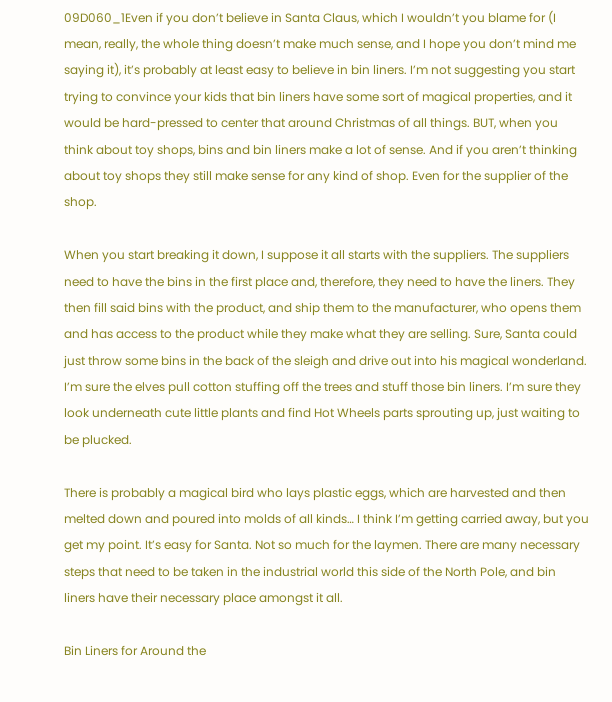09D060_1Even if you don’t believe in Santa Claus, which I wouldn’t you blame for (I mean, really, the whole thing doesn’t make much sense, and I hope you don’t mind me saying it), it’s probably at least easy to believe in bin liners. I’m not suggesting you start trying to convince your kids that bin liners have some sort of magical properties, and it would be hard-pressed to center that around Christmas of all things. BUT, when you think about toy shops, bins and bin liners make a lot of sense. And if you aren’t thinking about toy shops they still make sense for any kind of shop. Even for the supplier of the shop.

When you start breaking it down, I suppose it all starts with the suppliers. The suppliers need to have the bins in the first place and, therefore, they need to have the liners. They then fill said bins with the product, and ship them to the manufacturer, who opens them and has access to the product while they make what they are selling. Sure, Santa could just throw some bins in the back of the sleigh and drive out into his magical wonderland. I’m sure the elves pull cotton stuffing off the trees and stuff those bin liners. I’m sure they look underneath cute little plants and find Hot Wheels parts sprouting up, just waiting to be plucked.

There is probably a magical bird who lays plastic eggs, which are harvested and then melted down and poured into molds of all kinds… I think I’m getting carried away, but you get my point. It’s easy for Santa. Not so much for the laymen. There are many necessary steps that need to be taken in the industrial world this side of the North Pole, and bin liners have their necessary place amongst it all.

Bin Liners for Around the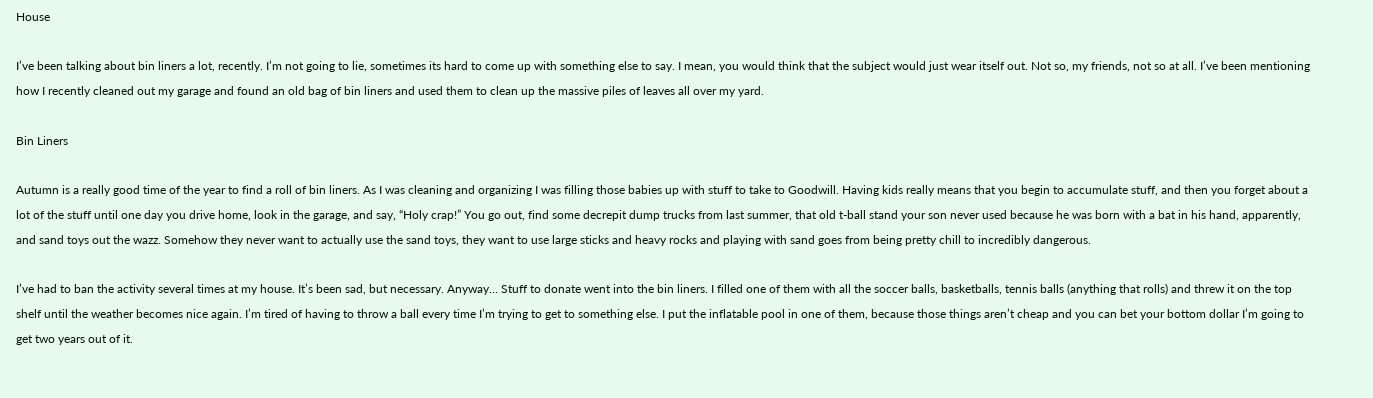House

I’ve been talking about bin liners a lot, recently. I’m not going to lie, sometimes its hard to come up with something else to say. I mean, you would think that the subject would just wear itself out. Not so, my friends, not so at all. I’ve been mentioning how I recently cleaned out my garage and found an old bag of bin liners and used them to clean up the massive piles of leaves all over my yard.

Bin Liners

Autumn is a really good time of the year to find a roll of bin liners. As I was cleaning and organizing I was filling those babies up with stuff to take to Goodwill. Having kids really means that you begin to accumulate stuff, and then you forget about a lot of the stuff until one day you drive home, look in the garage, and say, “Holy crap!” You go out, find some decrepit dump trucks from last summer, that old t-ball stand your son never used because he was born with a bat in his hand, apparently, and sand toys out the wazz. Somehow they never want to actually use the sand toys, they want to use large sticks and heavy rocks and playing with sand goes from being pretty chill to incredibly dangerous.

I’ve had to ban the activity several times at my house. It’s been sad, but necessary. Anyway… Stuff to donate went into the bin liners. I filled one of them with all the soccer balls, basketballs, tennis balls (anything that rolls) and threw it on the top shelf until the weather becomes nice again. I’m tired of having to throw a ball every time I’m trying to get to something else. I put the inflatable pool in one of them, because those things aren’t cheap and you can bet your bottom dollar I’m going to get two years out of it.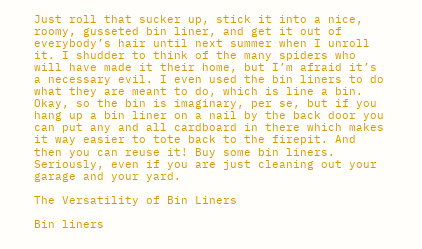Just roll that sucker up, stick it into a nice, roomy, gusseted bin liner, and get it out of everybody’s hair until next summer when I unroll it. I shudder to think of the many spiders who will have made it their home, but I’m afraid it’s a necessary evil. I even used the bin liners to do what they are meant to do, which is line a bin. Okay, so the bin is imaginary, per se, but if you hang up a bin liner on a nail by the back door you can put any and all cardboard in there which makes it way easier to tote back to the firepit. And then you can reuse it! Buy some bin liners. Seriously, even if you are just cleaning out your garage and your yard.

The Versatility of Bin Liners

Bin liners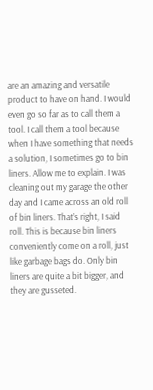are an amazing and versatile product to have on hand. I would even go so far as to call them a tool. I call them a tool because when I have something that needs a solution, I sometimes go to bin liners. Allow me to explain. I was cleaning out my garage the other day and I came across an old roll of bin liners. That’s right, I said roll. This is because bin liners conveniently come on a roll, just like garbage bags do. Only bin liners are quite a bit bigger, and they are gusseted.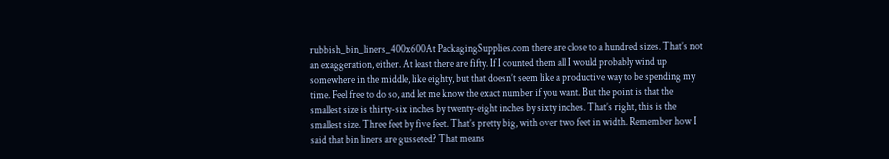rubbish_bin_liners_400x600At PackagingSupplies.com there are close to a hundred sizes. That’s not an exaggeration, either. At least there are fifty. If I counted them all I would probably wind up somewhere in the middle, like eighty, but that doesn’t seem like a productive way to be spending my time. Feel free to do so, and let me know the exact number if you want. But the point is that the smallest size is thirty-six inches by twenty-eight inches by sixty inches. That’s right, this is the smallest size. Three feet by five feet. That’s pretty big, with over two feet in width. Remember how I said that bin liners are gusseted? That means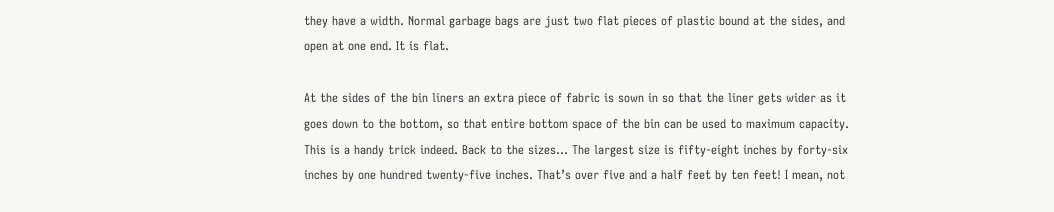they have a width. Normal garbage bags are just two flat pieces of plastic bound at the sides, and open at one end. It is flat.

At the sides of the bin liners an extra piece of fabric is sown in so that the liner gets wider as it goes down to the bottom, so that entire bottom space of the bin can be used to maximum capacity. This is a handy trick indeed. Back to the sizes… The largest size is fifty-eight inches by forty-six inches by one hundred twenty-five inches. That’s over five and a half feet by ten feet! I mean, not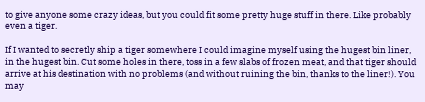to give anyone some crazy ideas, but you could fit some pretty huge stuff in there. Like probably even a tiger.

If I wanted to secretly ship a tiger somewhere I could imagine myself using the hugest bin liner, in the hugest bin. Cut some holes in there, toss in a few slabs of frozen meat, and that tiger should arrive at his destination with no problems (and without ruining the bin, thanks to the liner!). You may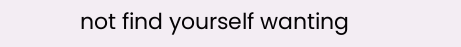not find yourself wanting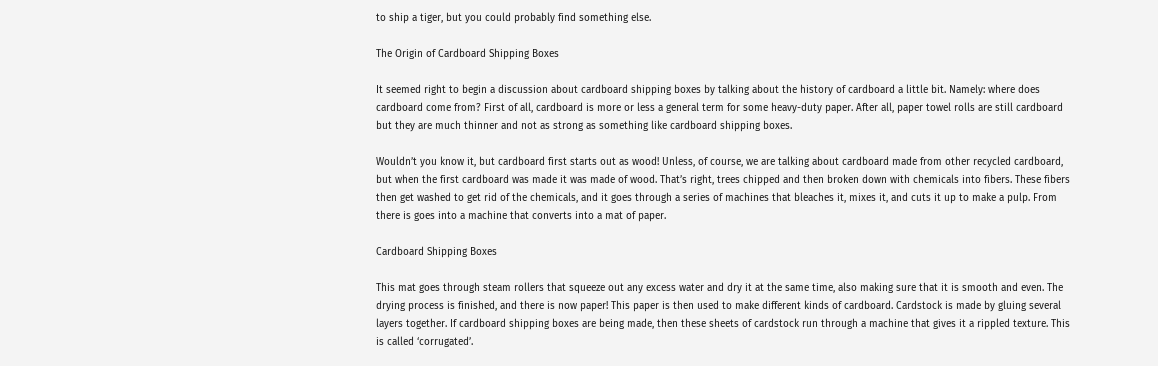to ship a tiger, but you could probably find something else.

The Origin of Cardboard Shipping Boxes

It seemed right to begin a discussion about cardboard shipping boxes by talking about the history of cardboard a little bit. Namely: where does cardboard come from? First of all, cardboard is more or less a general term for some heavy-duty paper. After all, paper towel rolls are still cardboard but they are much thinner and not as strong as something like cardboard shipping boxes.

Wouldn’t you know it, but cardboard first starts out as wood! Unless, of course, we are talking about cardboard made from other recycled cardboard, but when the first cardboard was made it was made of wood. That’s right, trees chipped and then broken down with chemicals into fibers. These fibers then get washed to get rid of the chemicals, and it goes through a series of machines that bleaches it, mixes it, and cuts it up to make a pulp. From there is goes into a machine that converts into a mat of paper.

Cardboard Shipping Boxes

This mat goes through steam rollers that squeeze out any excess water and dry it at the same time, also making sure that it is smooth and even. The drying process is finished, and there is now paper! This paper is then used to make different kinds of cardboard. Cardstock is made by gluing several layers together. If cardboard shipping boxes are being made, then these sheets of cardstock run through a machine that gives it a rippled texture. This is called ‘corrugated’.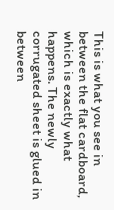This is what you see in between the flat cardboard, which is exactly what happens. The newly corrugated sheet is glued in between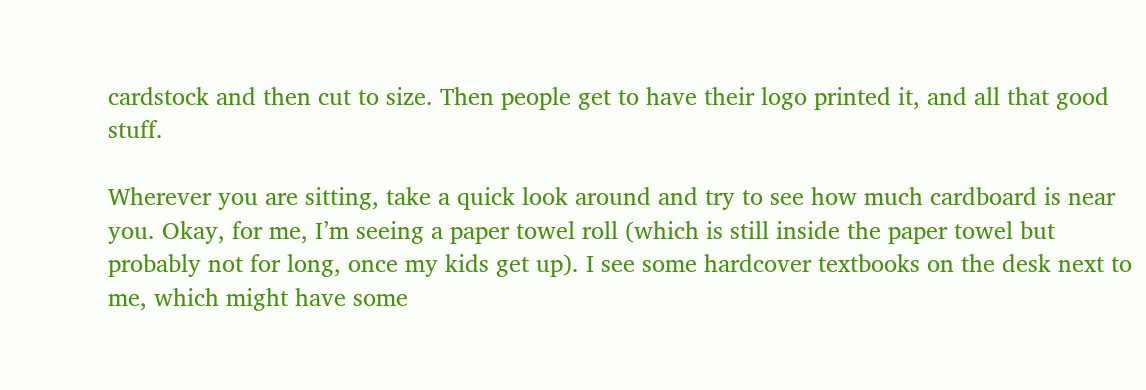cardstock and then cut to size. Then people get to have their logo printed it, and all that good stuff.

Wherever you are sitting, take a quick look around and try to see how much cardboard is near you. Okay, for me, I’m seeing a paper towel roll (which is still inside the paper towel but probably not for long, once my kids get up). I see some hardcover textbooks on the desk next to me, which might have some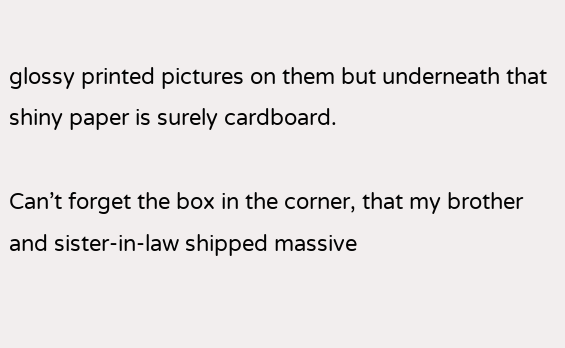glossy printed pictures on them but underneath that shiny paper is surely cardboard.

Can’t forget the box in the corner, that my brother and sister-in-law shipped massive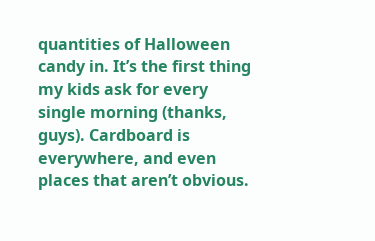quantities of Halloween candy in. It’s the first thing my kids ask for every single morning (thanks, guys). Cardboard is everywhere, and even places that aren’t obvious.